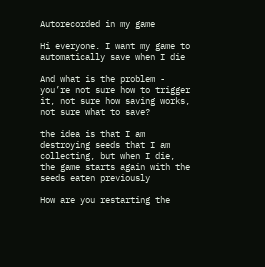Autorecorded in my game

Hi everyone. I want my game to automatically save when I die

And what is the problem - you’re not sure how to trigger it, not sure how saving works, not sure what to save?

the idea is that I am destroying seeds that I am collecting, but when I die, the game starts again with the seeds eaten previously

How are you restarting the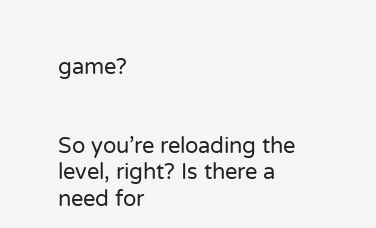game?


So you’re reloading the level, right? Is there a need for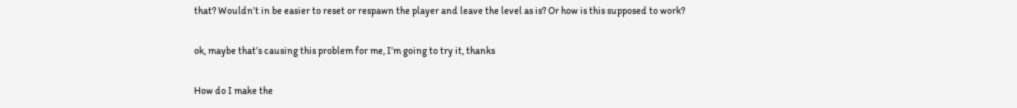that? Wouldn’t in be easier to reset or respawn the player and leave the level as is? Or how is this supposed to work?

ok, maybe that’s causing this problem for me, I’m going to try it, thanks

How do I make the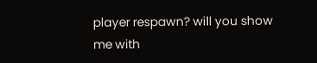player respawn? will you show me with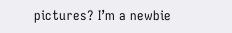pictures? I’m a newbie